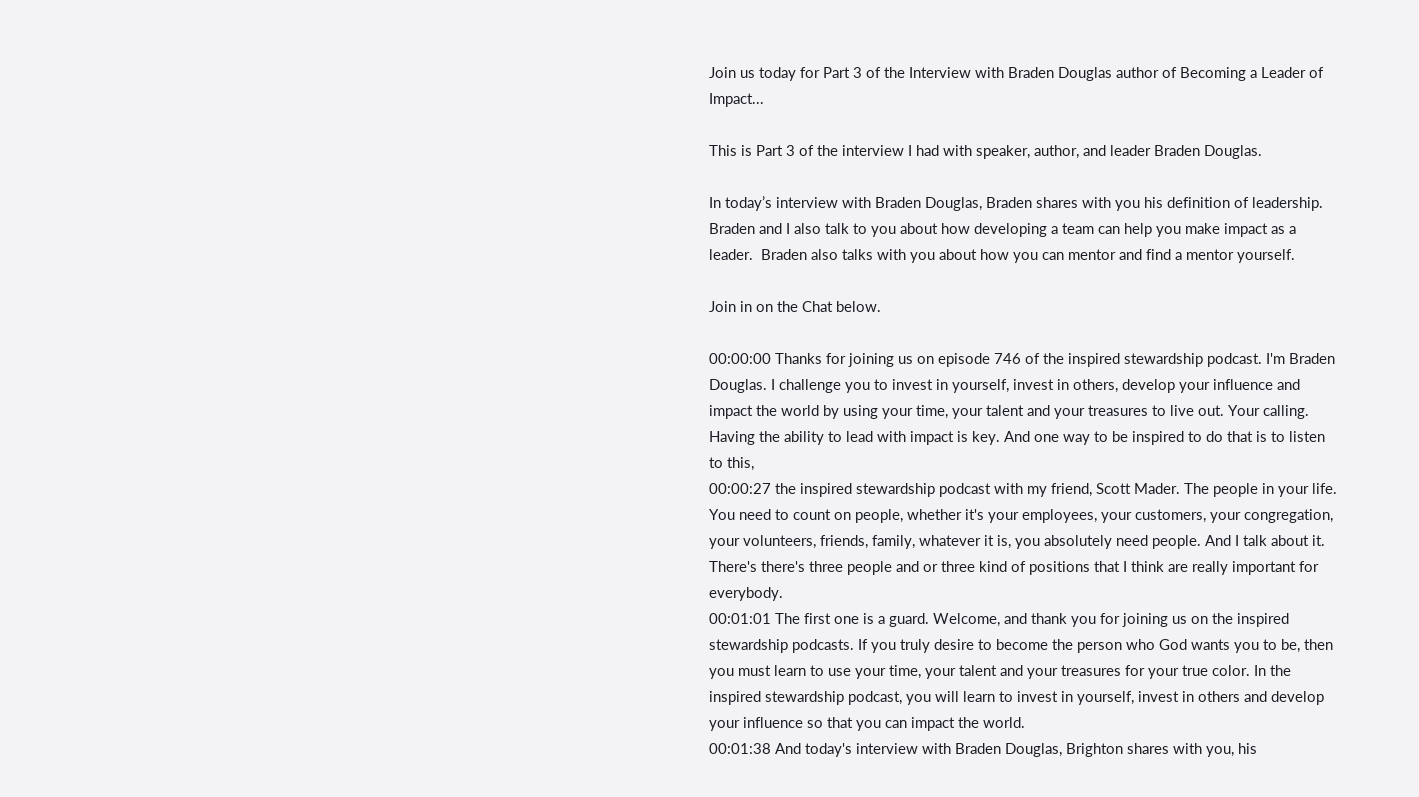Join us today for Part 3 of the Interview with Braden Douglas author of Becoming a Leader of Impact...

This is Part 3 of the interview I had with speaker, author, and leader Braden Douglas.

In today’s interview with Braden Douglas, Braden shares with you his definition of leadership.  Braden and I also talk to you about how developing a team can help you make impact as a leader.  Braden also talks with you about how you can mentor and find a mentor yourself.

Join in on the Chat below.

00:00:00 Thanks for joining us on episode 746 of the inspired stewardship podcast. I'm Braden Douglas. I challenge you to invest in yourself, invest in others, develop your influence and impact the world by using your time, your talent and your treasures to live out. Your calling. Having the ability to lead with impact is key. And one way to be inspired to do that is to listen to this,
00:00:27 the inspired stewardship podcast with my friend, Scott Mader. The people in your life. You need to count on people, whether it's your employees, your customers, your congregation, your volunteers, friends, family, whatever it is, you absolutely need people. And I talk about it. There's there's three people and or three kind of positions that I think are really important for everybody.
00:01:01 The first one is a guard. Welcome, and thank you for joining us on the inspired stewardship podcasts. If you truly desire to become the person who God wants you to be, then you must learn to use your time, your talent and your treasures for your true color. In the inspired stewardship podcast, you will learn to invest in yourself, invest in others and develop your influence so that you can impact the world.
00:01:38 And today's interview with Braden Douglas, Brighton shares with you, his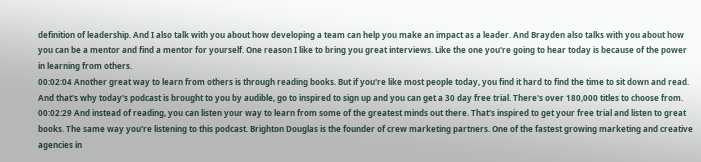definition of leadership. And I also talk with you about how developing a team can help you make an impact as a leader. And Brayden also talks with you about how you can be a mentor and find a mentor for yourself. One reason I like to bring you great interviews. Like the one you're going to hear today is because of the power in learning from others.
00:02:04 Another great way to learn from others is through reading books. But if you're like most people today, you find it hard to find the time to sit down and read. And that's why today's podcast is brought to you by audible, go to inspired to sign up and you can get a 30 day free trial. There's over 180,000 titles to choose from.
00:02:29 And instead of reading, you can listen your way to learn from some of the greatest minds out there. That's inspired to get your free trial and listen to great books. The same way you're listening to this podcast. Brighton Douglas is the founder of crew marketing partners. One of the fastest growing marketing and creative agencies in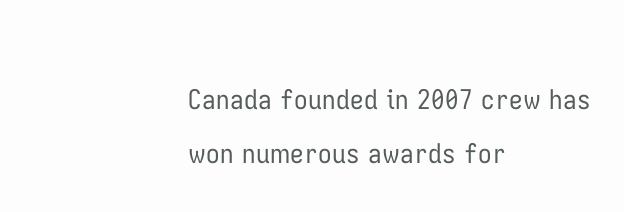Canada founded in 2007 crew has won numerous awards for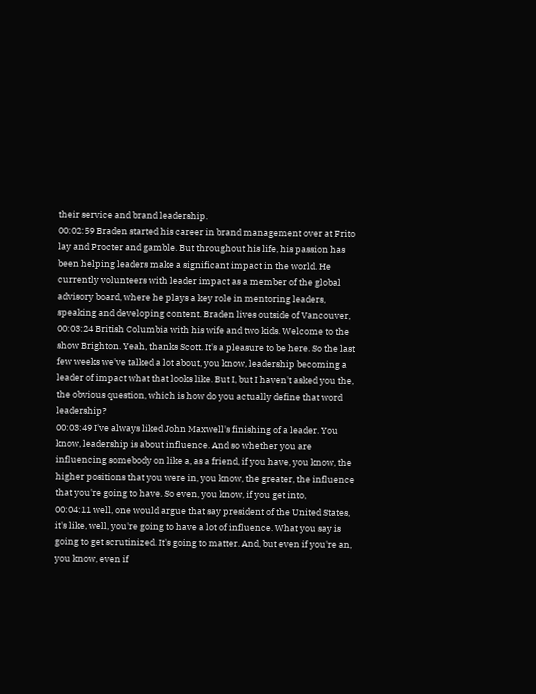their service and brand leadership.
00:02:59 Braden started his career in brand management over at Frito lay and Procter and gamble. But throughout his life, his passion has been helping leaders make a significant impact in the world. He currently volunteers with leader impact as a member of the global advisory board, where he plays a key role in mentoring leaders, speaking and developing content. Braden lives outside of Vancouver,
00:03:24 British Columbia with his wife and two kids. Welcome to the show Brighton. Yeah, thanks Scott. It's a pleasure to be here. So the last few weeks we've talked a lot about, you know, leadership becoming a leader of impact what that looks like. But I, but I haven't asked you the, the obvious question, which is how do you actually define that word leadership?
00:03:49 I've always liked John Maxwell's finishing of a leader. You know, leadership is about influence. And so whether you are influencing somebody on like a, as a friend, if you have, you know, the higher positions that you were in, you know, the greater, the influence that you're going to have. So even, you know, if you get into,
00:04:11 well, one would argue that say president of the United States, it's like, well, you're going to have a lot of influence. What you say is going to get scrutinized. It's going to matter. And, but even if you're an, you know, even if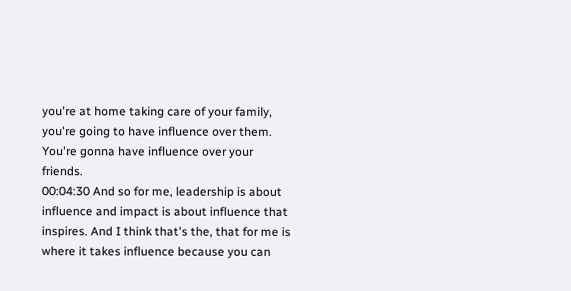you're at home taking care of your family, you're going to have influence over them. You're gonna have influence over your friends.
00:04:30 And so for me, leadership is about influence and impact is about influence that inspires. And I think that's the, that for me is where it takes influence because you can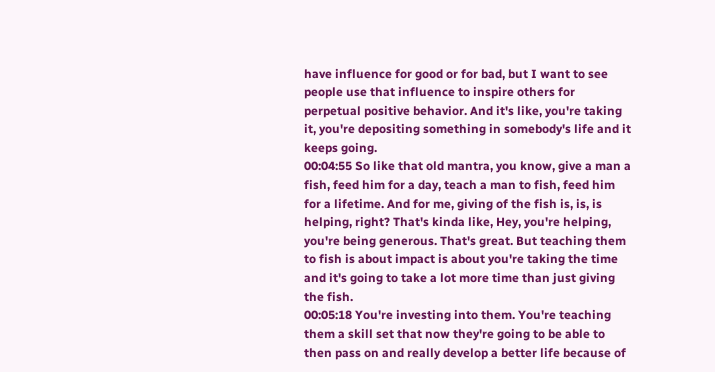have influence for good or for bad, but I want to see people use that influence to inspire others for perpetual positive behavior. And it's like, you're taking it, you're depositing something in somebody's life and it keeps going.
00:04:55 So like that old mantra, you know, give a man a fish, feed him for a day, teach a man to fish, feed him for a lifetime. And for me, giving of the fish is, is, is helping, right? That's kinda like, Hey, you're helping, you're being generous. That's great. But teaching them to fish is about impact is about you're taking the time and it's going to take a lot more time than just giving the fish.
00:05:18 You're investing into them. You're teaching them a skill set that now they're going to be able to then pass on and really develop a better life because of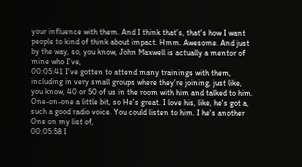your influence with them. And I think that's, that's how I want people to kind of think about impact. Hmm. Awesome. And just by the way, so, you know, John Maxwell is actually a mentor of mine who I've,
00:05:41 I've gotten to attend many trainings with them, including in very small groups where they're joining, just like, you know, 40 or 50 of us in the room with him and talked to him. One-on-one a little bit, so He's great. I love his, like, he's got a, such a good radio voice. You could listen to him. I he's another One on my list of,
00:05:58 I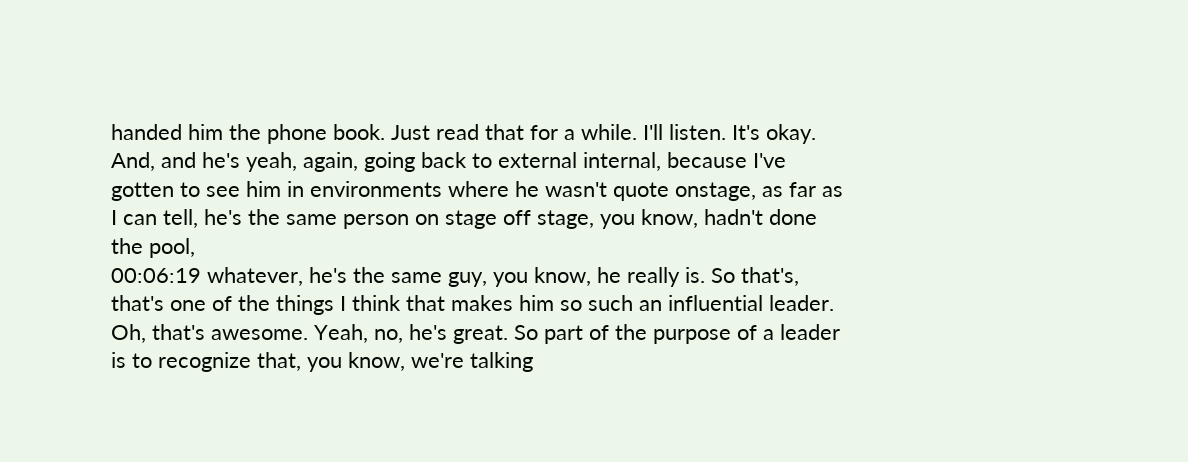handed him the phone book. Just read that for a while. I'll listen. It's okay. And, and he's yeah, again, going back to external internal, because I've gotten to see him in environments where he wasn't quote onstage, as far as I can tell, he's the same person on stage off stage, you know, hadn't done the pool,
00:06:19 whatever, he's the same guy, you know, he really is. So that's, that's one of the things I think that makes him so such an influential leader. Oh, that's awesome. Yeah, no, he's great. So part of the purpose of a leader is to recognize that, you know, we're talking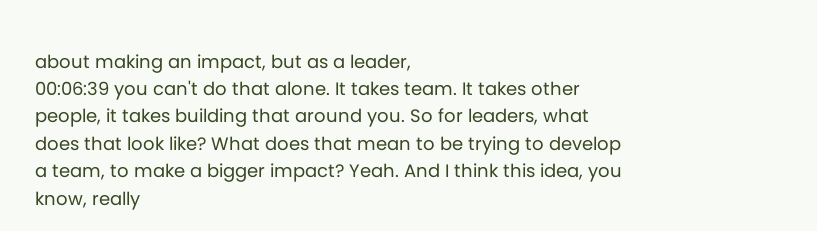about making an impact, but as a leader,
00:06:39 you can't do that alone. It takes team. It takes other people, it takes building that around you. So for leaders, what does that look like? What does that mean to be trying to develop a team, to make a bigger impact? Yeah. And I think this idea, you know, really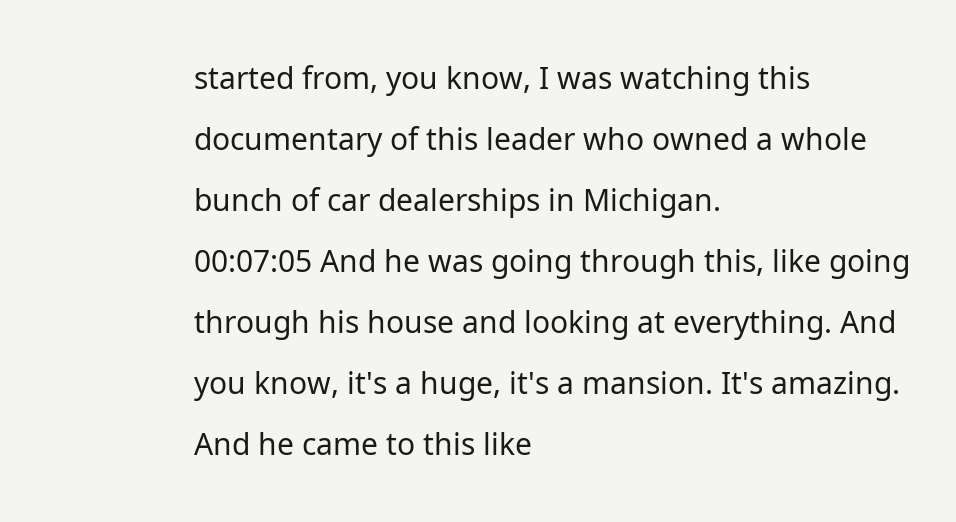started from, you know, I was watching this documentary of this leader who owned a whole bunch of car dealerships in Michigan.
00:07:05 And he was going through this, like going through his house and looking at everything. And you know, it's a huge, it's a mansion. It's amazing. And he came to this like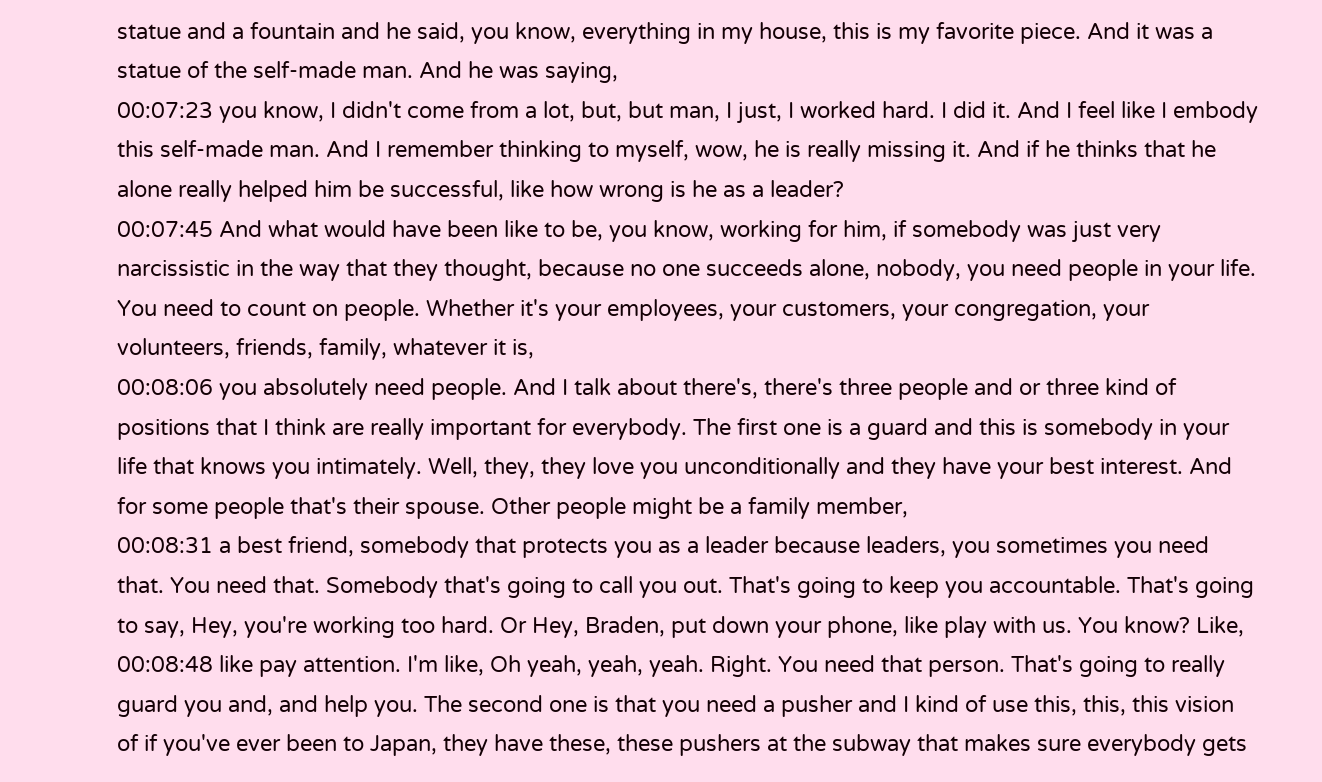statue and a fountain and he said, you know, everything in my house, this is my favorite piece. And it was a statue of the self-made man. And he was saying,
00:07:23 you know, I didn't come from a lot, but, but man, I just, I worked hard. I did it. And I feel like I embody this self-made man. And I remember thinking to myself, wow, he is really missing it. And if he thinks that he alone really helped him be successful, like how wrong is he as a leader?
00:07:45 And what would have been like to be, you know, working for him, if somebody was just very narcissistic in the way that they thought, because no one succeeds alone, nobody, you need people in your life. You need to count on people. Whether it's your employees, your customers, your congregation, your volunteers, friends, family, whatever it is,
00:08:06 you absolutely need people. And I talk about there's, there's three people and or three kind of positions that I think are really important for everybody. The first one is a guard and this is somebody in your life that knows you intimately. Well, they, they love you unconditionally and they have your best interest. And for some people that's their spouse. Other people might be a family member,
00:08:31 a best friend, somebody that protects you as a leader because leaders, you sometimes you need that. You need that. Somebody that's going to call you out. That's going to keep you accountable. That's going to say, Hey, you're working too hard. Or Hey, Braden, put down your phone, like play with us. You know? Like,
00:08:48 like pay attention. I'm like, Oh yeah, yeah, yeah. Right. You need that person. That's going to really guard you and, and help you. The second one is that you need a pusher and I kind of use this, this, this vision of if you've ever been to Japan, they have these, these pushers at the subway that makes sure everybody gets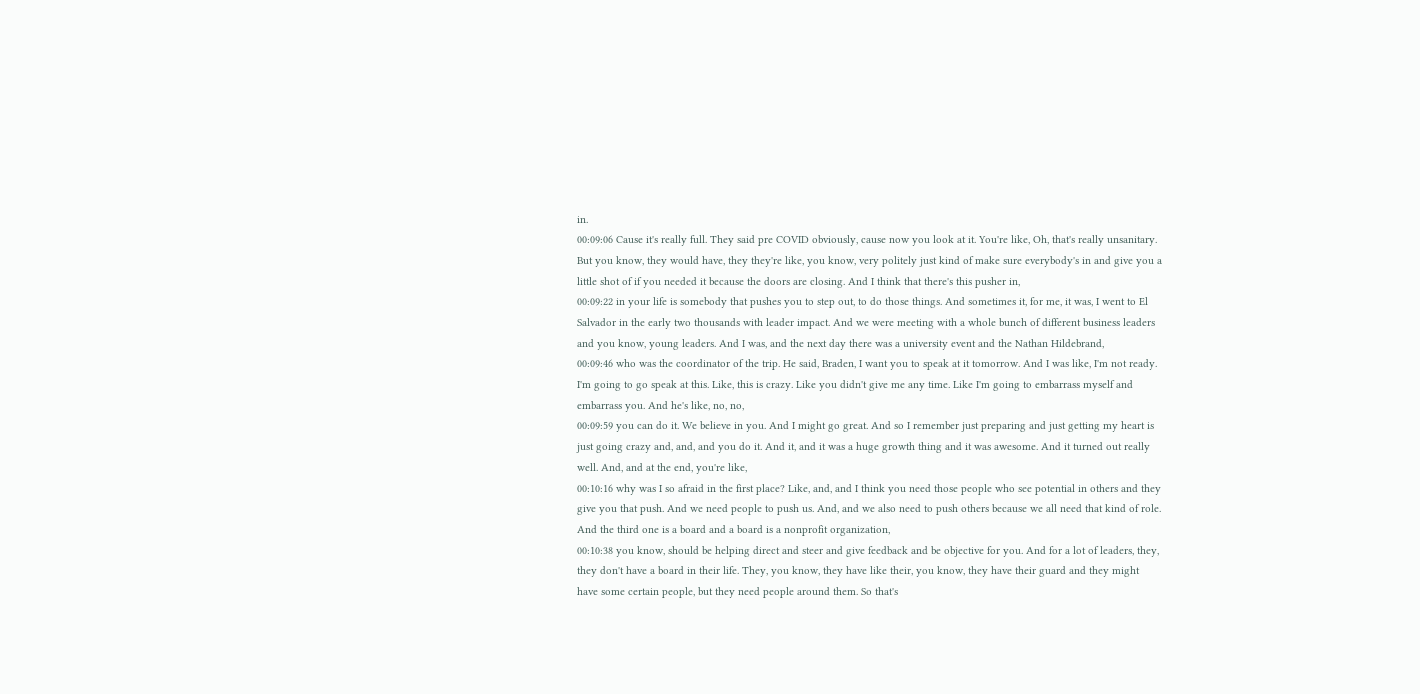in.
00:09:06 Cause it's really full. They said pre COVID obviously, cause now you look at it. You're like, Oh, that's really unsanitary. But you know, they would have, they they're like, you know, very politely just kind of make sure everybody's in and give you a little shot of if you needed it because the doors are closing. And I think that there's this pusher in,
00:09:22 in your life is somebody that pushes you to step out, to do those things. And sometimes it, for me, it was, I went to El Salvador in the early two thousands with leader impact. And we were meeting with a whole bunch of different business leaders and you know, young leaders. And I was, and the next day there was a university event and the Nathan Hildebrand,
00:09:46 who was the coordinator of the trip. He said, Braden, I want you to speak at it tomorrow. And I was like, I'm not ready. I'm going to go speak at this. Like, this is crazy. Like you didn't give me any time. Like I'm going to embarrass myself and embarrass you. And he's like, no, no,
00:09:59 you can do it. We believe in you. And I might go great. And so I remember just preparing and just getting my heart is just going crazy and, and, and you do it. And it, and it was a huge growth thing and it was awesome. And it turned out really well. And, and at the end, you're like,
00:10:16 why was I so afraid in the first place? Like, and, and I think you need those people who see potential in others and they give you that push. And we need people to push us. And, and we also need to push others because we all need that kind of role. And the third one is a board and a board is a nonprofit organization,
00:10:38 you know, should be helping direct and steer and give feedback and be objective for you. And for a lot of leaders, they, they don't have a board in their life. They, you know, they have like their, you know, they have their guard and they might have some certain people, but they need people around them. So that's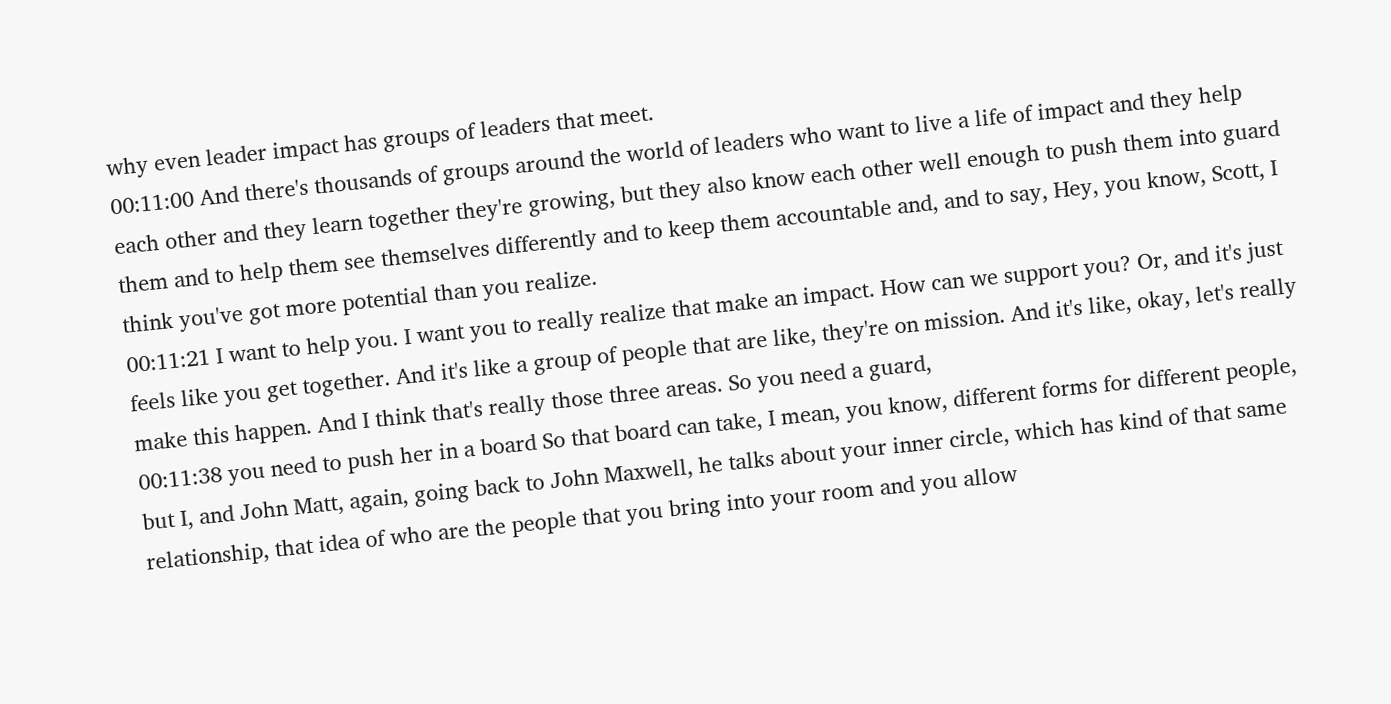why even leader impact has groups of leaders that meet.
00:11:00 And there's thousands of groups around the world of leaders who want to live a life of impact and they help each other and they learn together they're growing, but they also know each other well enough to push them into guard them and to help them see themselves differently and to keep them accountable and, and to say, Hey, you know, Scott, I think you've got more potential than you realize.
00:11:21 I want to help you. I want you to really realize that make an impact. How can we support you? Or, and it's just feels like you get together. And it's like a group of people that are like, they're on mission. And it's like, okay, let's really make this happen. And I think that's really those three areas. So you need a guard,
00:11:38 you need to push her in a board So that board can take, I mean, you know, different forms for different people, but I, and John Matt, again, going back to John Maxwell, he talks about your inner circle, which has kind of that same relationship, that idea of who are the people that you bring into your room and you allow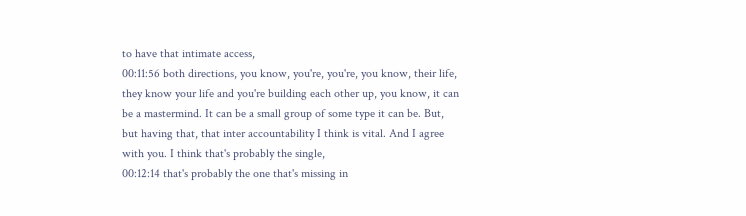to have that intimate access,
00:11:56 both directions, you know, you're, you're, you know, their life, they know your life and you're building each other up, you know, it can be a mastermind. It can be a small group of some type it can be. But, but having that, that inter accountability I think is vital. And I agree with you. I think that's probably the single,
00:12:14 that's probably the one that's missing in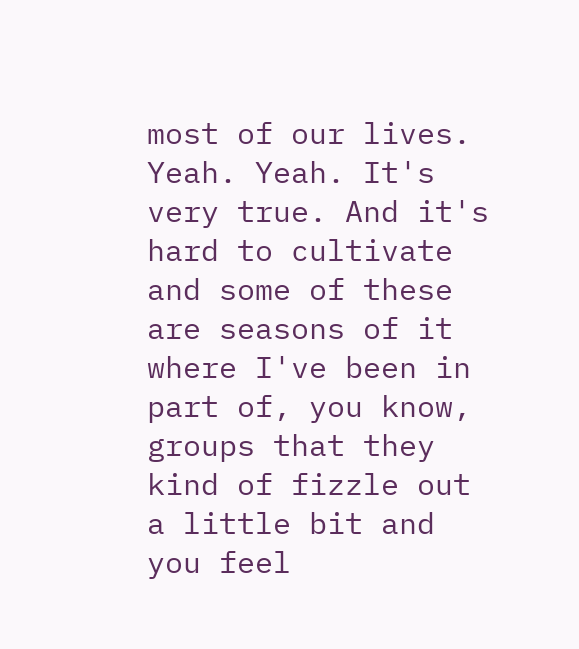most of our lives. Yeah. Yeah. It's very true. And it's hard to cultivate and some of these are seasons of it where I've been in part of, you know, groups that they kind of fizzle out a little bit and you feel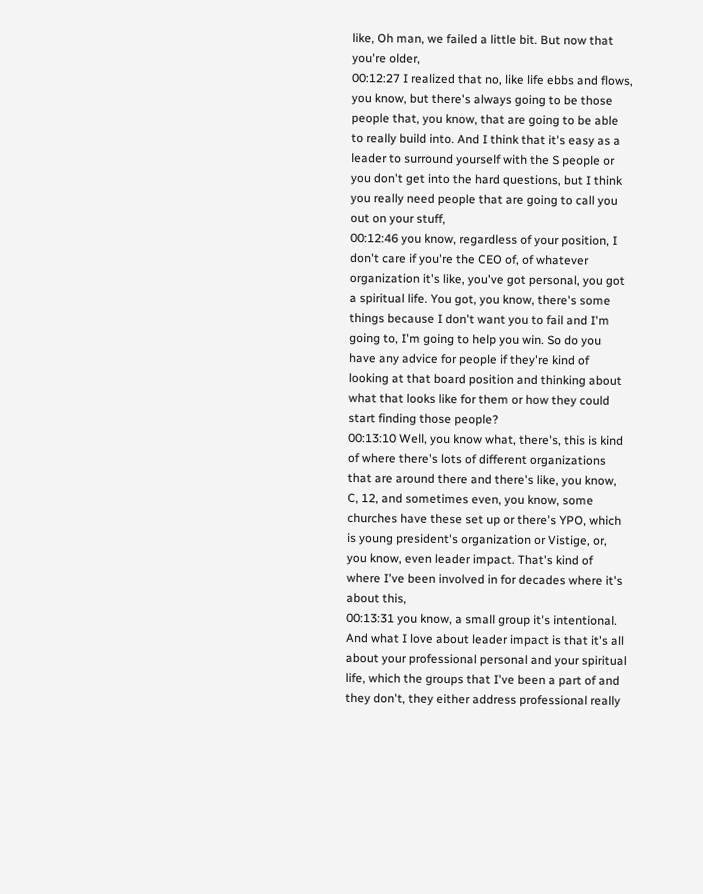like, Oh man, we failed a little bit. But now that you're older,
00:12:27 I realized that no, like life ebbs and flows, you know, but there's always going to be those people that, you know, that are going to be able to really build into. And I think that it's easy as a leader to surround yourself with the S people or you don't get into the hard questions, but I think you really need people that are going to call you out on your stuff,
00:12:46 you know, regardless of your position, I don't care if you're the CEO of, of whatever organization it's like, you've got personal, you got a spiritual life. You got, you know, there's some things because I don't want you to fail and I'm going to, I'm going to help you win. So do you have any advice for people if they're kind of looking at that board position and thinking about what that looks like for them or how they could start finding those people?
00:13:10 Well, you know what, there's, this is kind of where there's lots of different organizations that are around there and there's like, you know, C, 12, and sometimes even, you know, some churches have these set up or there's YPO, which is young president's organization or Vistige, or, you know, even leader impact. That's kind of where I've been involved in for decades where it's about this,
00:13:31 you know, a small group it's intentional. And what I love about leader impact is that it's all about your professional personal and your spiritual life, which the groups that I've been a part of and they don't, they either address professional really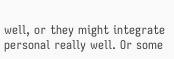well, or they might integrate personal really well. Or some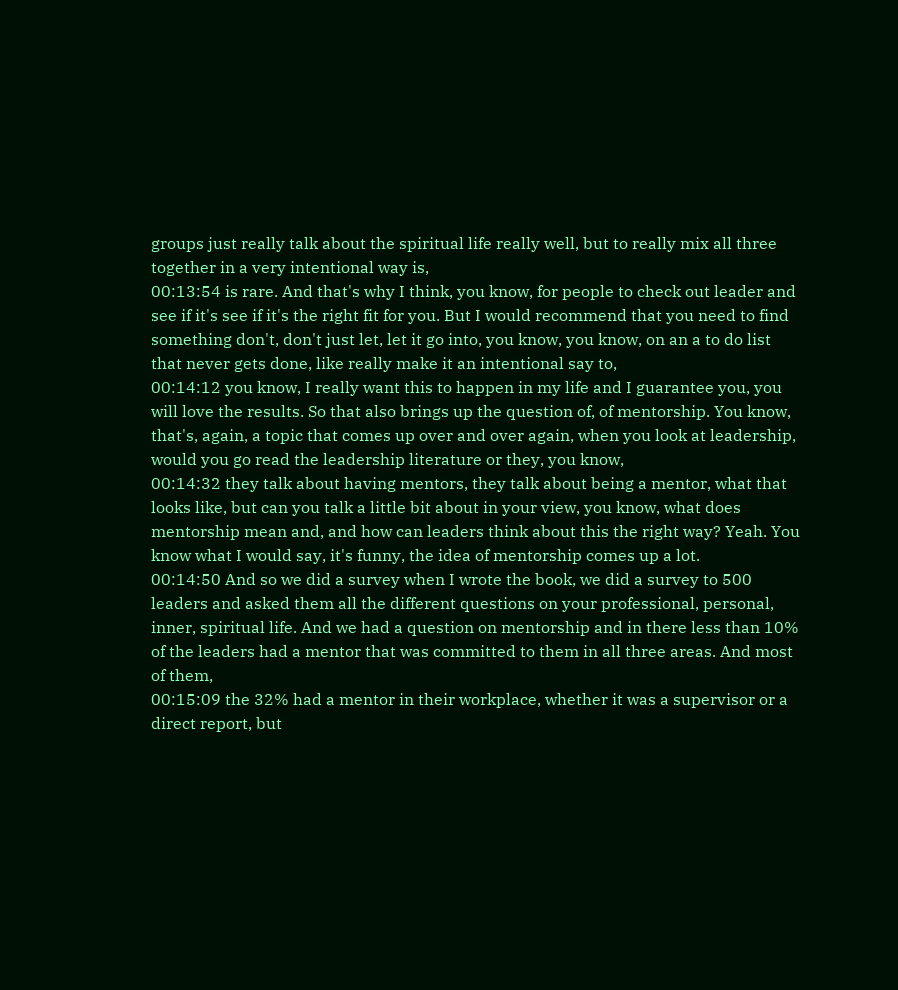groups just really talk about the spiritual life really well, but to really mix all three together in a very intentional way is,
00:13:54 is rare. And that's why I think, you know, for people to check out leader and see if it's see if it's the right fit for you. But I would recommend that you need to find something don't, don't just let, let it go into, you know, you know, on an a to do list that never gets done, like really make it an intentional say to,
00:14:12 you know, I really want this to happen in my life and I guarantee you, you will love the results. So that also brings up the question of, of mentorship. You know, that's, again, a topic that comes up over and over again, when you look at leadership, would you go read the leadership literature or they, you know,
00:14:32 they talk about having mentors, they talk about being a mentor, what that looks like, but can you talk a little bit about in your view, you know, what does mentorship mean and, and how can leaders think about this the right way? Yeah. You know what I would say, it's funny, the idea of mentorship comes up a lot.
00:14:50 And so we did a survey when I wrote the book, we did a survey to 500 leaders and asked them all the different questions on your professional, personal, inner, spiritual life. And we had a question on mentorship and in there less than 10% of the leaders had a mentor that was committed to them in all three areas. And most of them,
00:15:09 the 32% had a mentor in their workplace, whether it was a supervisor or a direct report, but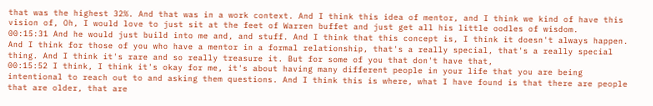that was the highest 32%. And that was in a work context. And I think this idea of mentor, and I think we kind of have this vision of, Oh, I would love to just sit at the feet of Warren buffet and just get all his little oodles of wisdom.
00:15:31 And he would just build into me and, and stuff. And I think that this concept is, I think it doesn't always happen. And I think for those of you who have a mentor in a formal relationship, that's a really special, that's a really special thing. And I think it's rare and so really treasure it. But for some of you that don't have that,
00:15:52 I think, I think it's okay for me, it's about having many different people in your life that you are being intentional to reach out to and asking them questions. And I think this is where, what I have found is that there are people that are older, that are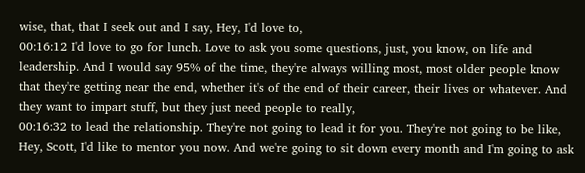wise, that, that I seek out and I say, Hey, I'd love to,
00:16:12 I'd love to go for lunch. Love to ask you some questions, just, you know, on life and leadership. And I would say 95% of the time, they're always willing most, most older people know that they're getting near the end, whether it's of the end of their career, their lives or whatever. And they want to impart stuff, but they just need people to really,
00:16:32 to lead the relationship. They're not going to lead it for you. They're not going to be like, Hey, Scott, I'd like to mentor you now. And we're going to sit down every month and I'm going to ask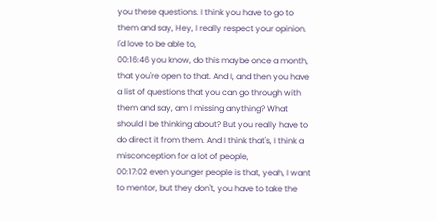you these questions. I think you have to go to them and say, Hey, I really respect your opinion. I'd love to be able to,
00:16:46 you know, do this maybe once a month, that you're open to that. And I, and then you have a list of questions that you can go through with them and say, am I missing anything? What should I be thinking about? But you really have to do direct it from them. And I think that's, I think a misconception for a lot of people,
00:17:02 even younger people is that, yeah, I want to mentor, but they don't, you have to take the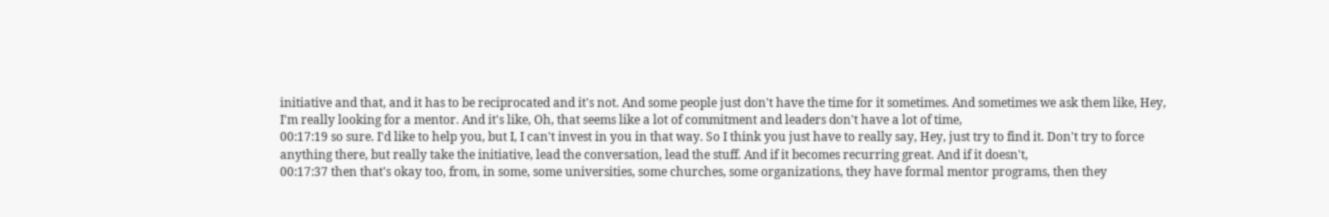initiative and that, and it has to be reciprocated and it's not. And some people just don't have the time for it sometimes. And sometimes we ask them like, Hey, I'm really looking for a mentor. And it's like, Oh, that seems like a lot of commitment and leaders don't have a lot of time,
00:17:19 so sure. I'd like to help you, but I, I can't invest in you in that way. So I think you just have to really say, Hey, just try to find it. Don't try to force anything there, but really take the initiative, lead the conversation, lead the stuff. And if it becomes recurring great. And if it doesn't,
00:17:37 then that's okay too, from, in some, some universities, some churches, some organizations, they have formal mentor programs, then they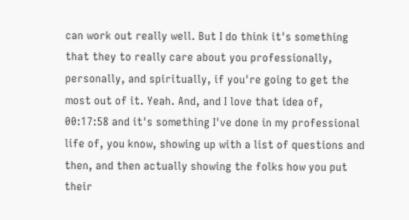can work out really well. But I do think it's something that they to really care about you professionally, personally, and spiritually, if you're going to get the most out of it. Yeah. And, and I love that idea of,
00:17:58 and it's something I've done in my professional life of, you know, showing up with a list of questions and then, and then actually showing the folks how you put their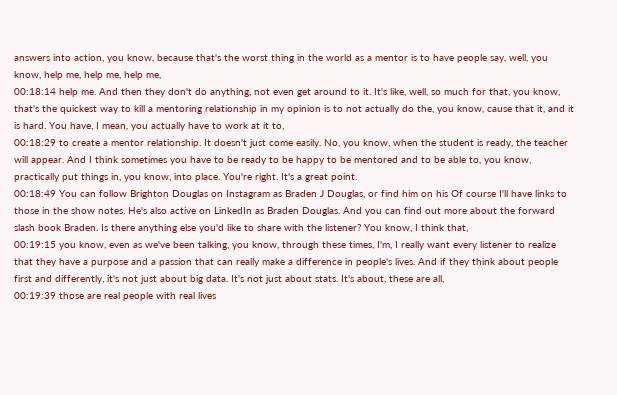answers into action, you know, because that's the worst thing in the world as a mentor is to have people say, well, you know, help me, help me, help me,
00:18:14 help me. And then they don't do anything, not even get around to it. It's like, well, so much for that, you know, that's the quickest way to kill a mentoring relationship in my opinion is to not actually do the, you know, cause that it, and it is hard. You have, I mean, you actually have to work at it to,
00:18:29 to create a mentor relationship. It doesn't just come easily. No, you know, when the student is ready, the teacher will appear. And I think sometimes you have to be ready to be happy to be mentored and to be able to, you know, practically put things in, you know, into place. You're right. It's a great point.
00:18:49 You can follow Brighton Douglas on Instagram as Braden J Douglas, or find him on his Of course I'll have links to those in the show notes. He's also active on LinkedIn as Braden Douglas. And you can find out more about the forward slash book Braden. Is there anything else you'd like to share with the listener? You know, I think that,
00:19:15 you know, even as we've been talking, you know, through these times, I'm, I really want every listener to realize that they have a purpose and a passion that can really make a difference in people's lives. And if they think about people first and differently, it's not just about big data. It's not just about stats. It's about, these are all,
00:19:39 those are real people with real lives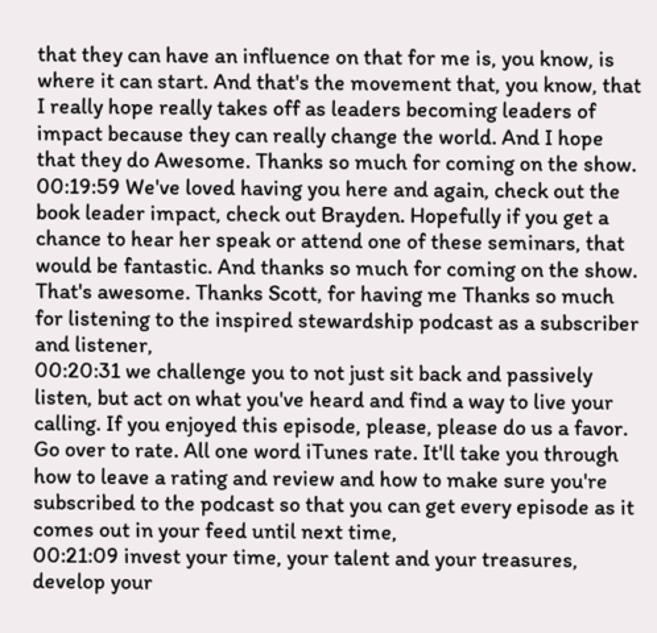that they can have an influence on that for me is, you know, is where it can start. And that's the movement that, you know, that I really hope really takes off as leaders becoming leaders of impact because they can really change the world. And I hope that they do Awesome. Thanks so much for coming on the show.
00:19:59 We've loved having you here and again, check out the book leader impact, check out Brayden. Hopefully if you get a chance to hear her speak or attend one of these seminars, that would be fantastic. And thanks so much for coming on the show. That's awesome. Thanks Scott, for having me Thanks so much for listening to the inspired stewardship podcast as a subscriber and listener,
00:20:31 we challenge you to not just sit back and passively listen, but act on what you've heard and find a way to live your calling. If you enjoyed this episode, please, please do us a favor. Go over to rate. All one word iTunes rate. It'll take you through how to leave a rating and review and how to make sure you're subscribed to the podcast so that you can get every episode as it comes out in your feed until next time,
00:21:09 invest your time, your talent and your treasures, develop your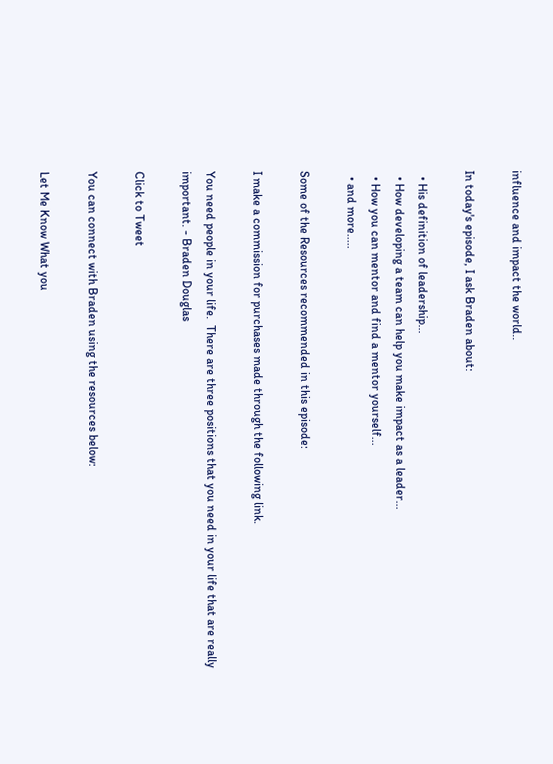influence and impact the world..

In today's episode, I ask Braden about:

  • His definition of leadership...
  • How developing a team can help you make impact as a leader...
  • How you can mentor and find a mentor yourself...
  • and more.....

Some of the Resources recommended in this episode:

I make a commission for purchases made through the following link.

You need people in your life.  There are three positions that you need in your life that are really important. - Braden Douglas

Click to Tweet

You can connect with Braden using the resources below:

Let Me Know What you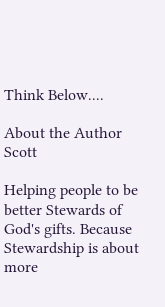Think Below....

About the Author Scott

Helping people to be better Stewards of God's gifts. Because Stewardship is about more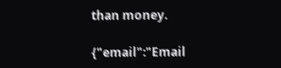than money.

{"email":"Email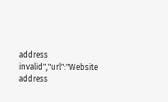address invalid","url":"Website address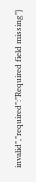invalid","required":"Required field missing"}